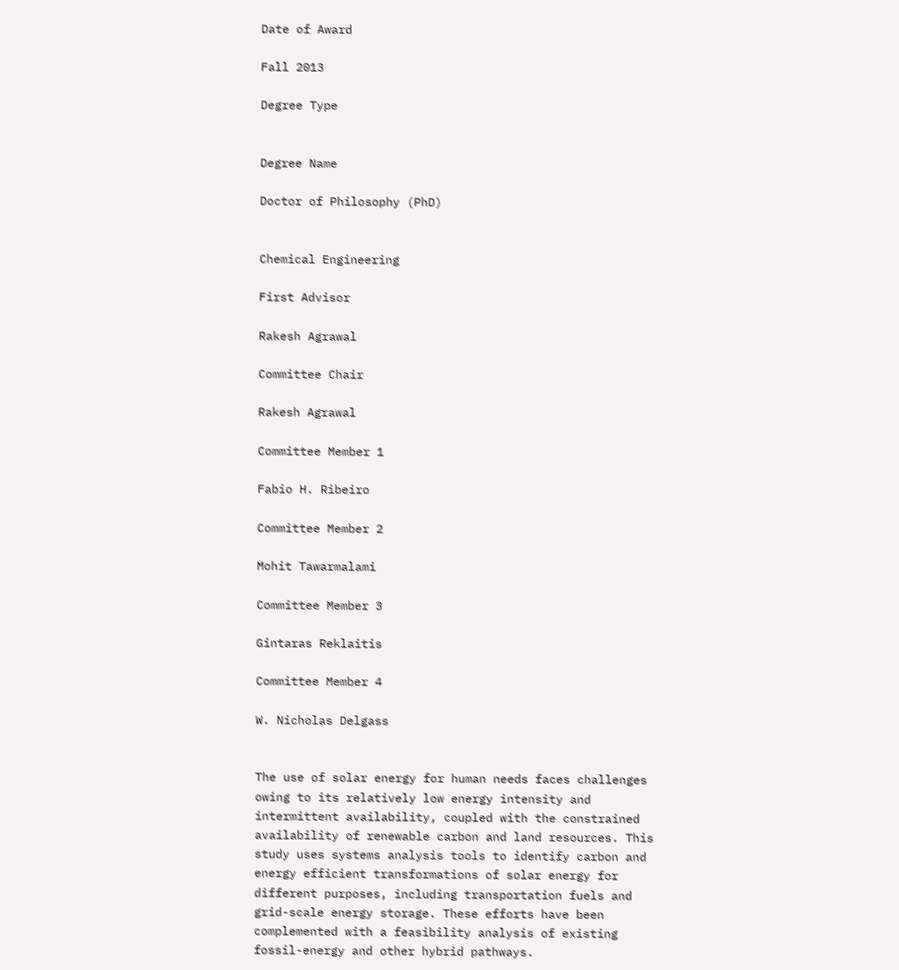Date of Award

Fall 2013

Degree Type


Degree Name

Doctor of Philosophy (PhD)


Chemical Engineering

First Advisor

Rakesh Agrawal

Committee Chair

Rakesh Agrawal

Committee Member 1

Fabio H. Ribeiro

Committee Member 2

Mohit Tawarmalami

Committee Member 3

Gintaras Reklaitis

Committee Member 4

W. Nicholas Delgass


The use of solar energy for human needs faces challenges owing to its relatively low energy intensity and intermittent availability, coupled with the constrained availability of renewable carbon and land resources. This study uses systems analysis tools to identify carbon and energy efficient transformations of solar energy for different purposes, including transportation fuels and grid-scale energy storage. These efforts have been complemented with a feasibility analysis of existing fossil-energy and other hybrid pathways.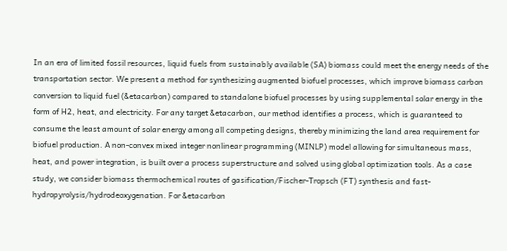In an era of limited fossil resources, liquid fuels from sustainably available (SA) biomass could meet the energy needs of the transportation sector. We present a method for synthesizing augmented biofuel processes, which improve biomass carbon conversion to liquid fuel (&etacarbon) compared to standalone biofuel processes by using supplemental solar energy in the form of H2, heat, and electricity. For any target &etacarbon, our method identifies a process, which is guaranteed to consume the least amount of solar energy among all competing designs, thereby minimizing the land area requirement for biofuel production. A non-convex mixed integer nonlinear programming (MINLP) model allowing for simultaneous mass, heat, and power integration, is built over a process superstructure and solved using global optimization tools. As a case study, we consider biomass thermochemical routes of gasification/Fischer-Tropsch (FT) synthesis and fast-hydropyrolysis/hydrodeoxygenation. For &etacarbon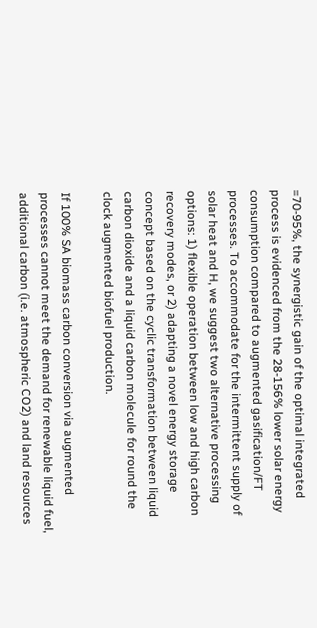=70-95%, the synergistic gain of the optimal integrated process is evidenced from the 28-156% lower solar energy consumption compared to augmented gasification/FT processes. To accommodate for the intermittent supply of solar heat and H, we suggest two alternative processing options: 1) flexible operation between low and high carbon recovery modes, or 2) adapting a novel energy storage concept based on the cyclic transformation between liquid carbon dioxide and a liquid carbon molecule for round the clock augmented biofuel production.

If 100% SA biomass carbon conversion via augmented processes cannot meet the demand for renewable liquid fuel, additional carbon (i.e. atmospheric CO2) and land resources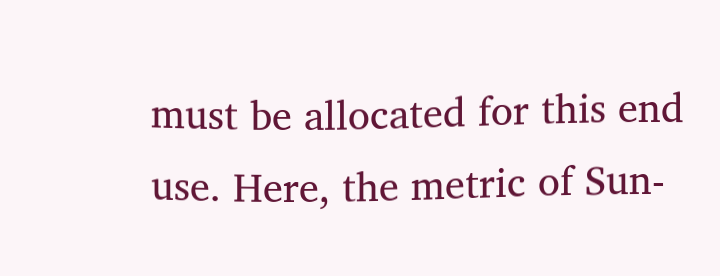must be allocated for this end use. Here, the metric of Sun-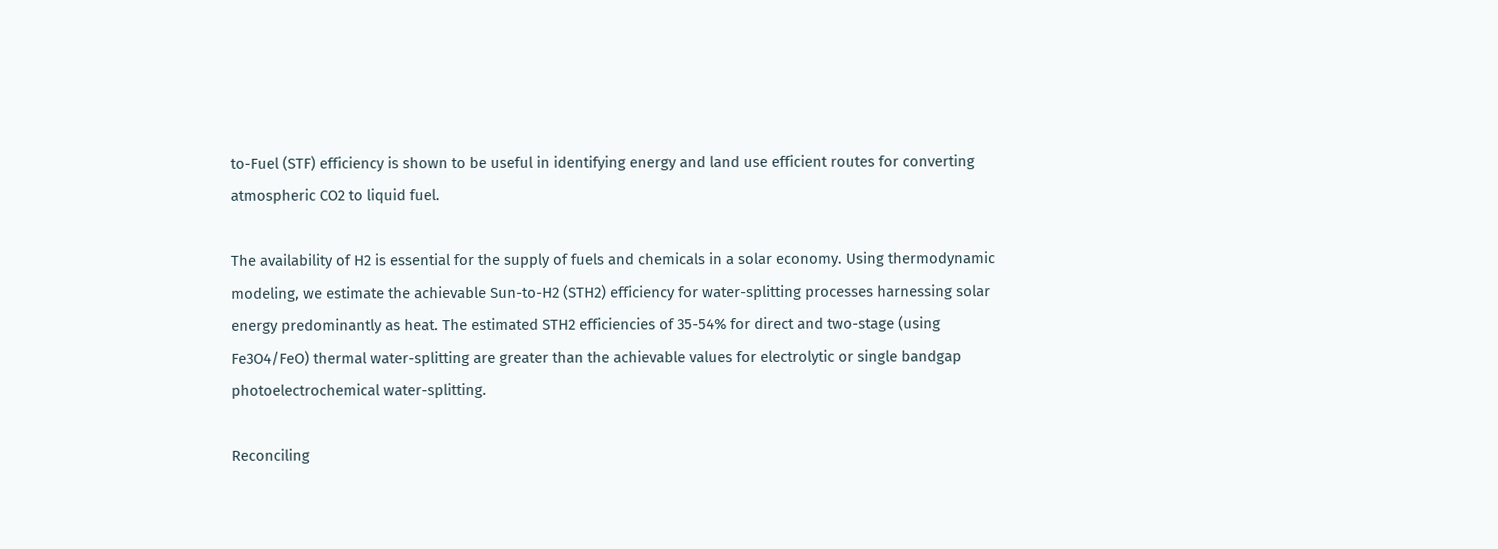to-Fuel (STF) efficiency is shown to be useful in identifying energy and land use efficient routes for converting atmospheric CO2 to liquid fuel.

The availability of H2 is essential for the supply of fuels and chemicals in a solar economy. Using thermodynamic modeling, we estimate the achievable Sun-to-H2 (STH2) efficiency for water-splitting processes harnessing solar energy predominantly as heat. The estimated STH2 efficiencies of 35-54% for direct and two-stage (using Fe3O4/FeO) thermal water-splitting are greater than the achievable values for electrolytic or single bandgap photoelectrochemical water-splitting.

Reconciling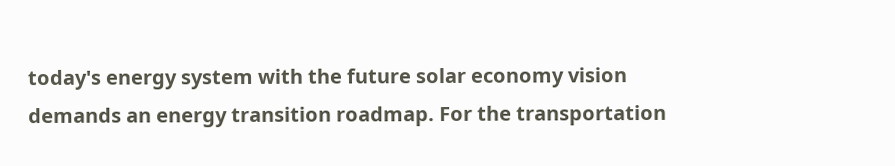today's energy system with the future solar economy vision demands an energy transition roadmap. For the transportation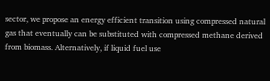sector, we propose an energy efficient transition using compressed natural gas that eventually can be substituted with compressed methane derived from biomass. Alternatively, if liquid fuel use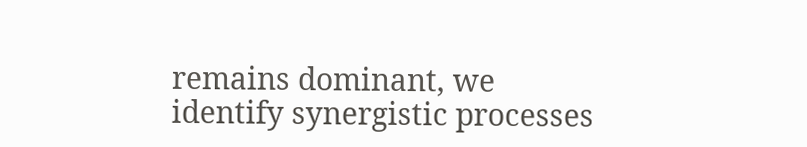remains dominant, we identify synergistic processes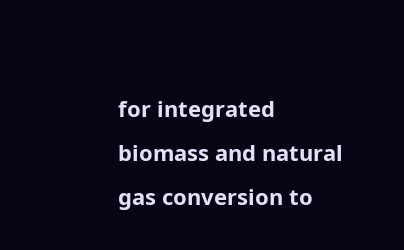for integrated biomass and natural gas conversion to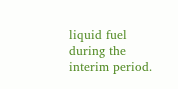liquid fuel during the interim period.